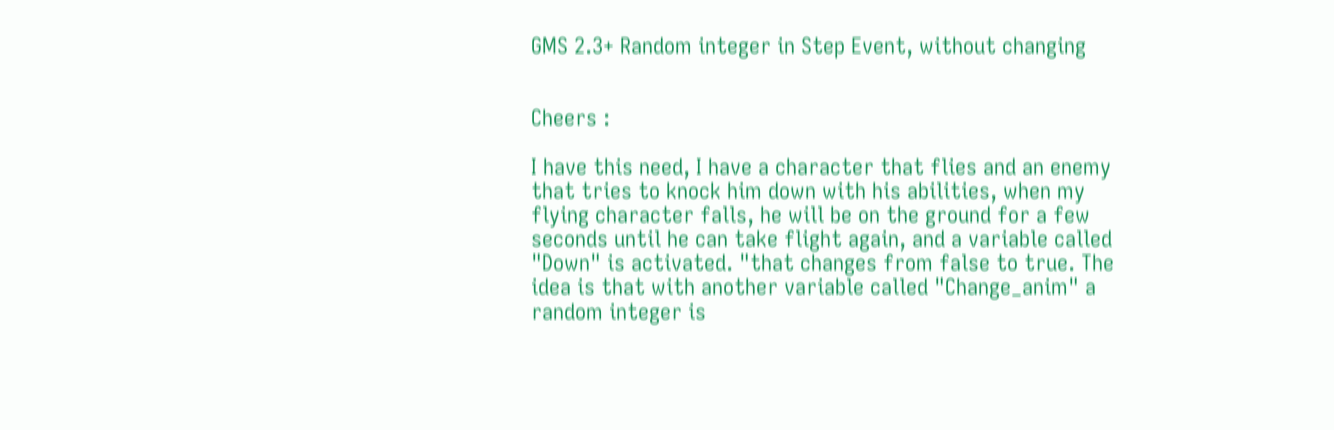GMS 2.3+ Random integer in Step Event, without changing


Cheers :

I have this need, I have a character that flies and an enemy that tries to knock him down with his abilities, when my flying character falls, he will be on the ground for a few seconds until he can take flight again, and a variable called "Down" is activated. "that changes from false to true. The idea is that with another variable called "Change_anim" a random integer is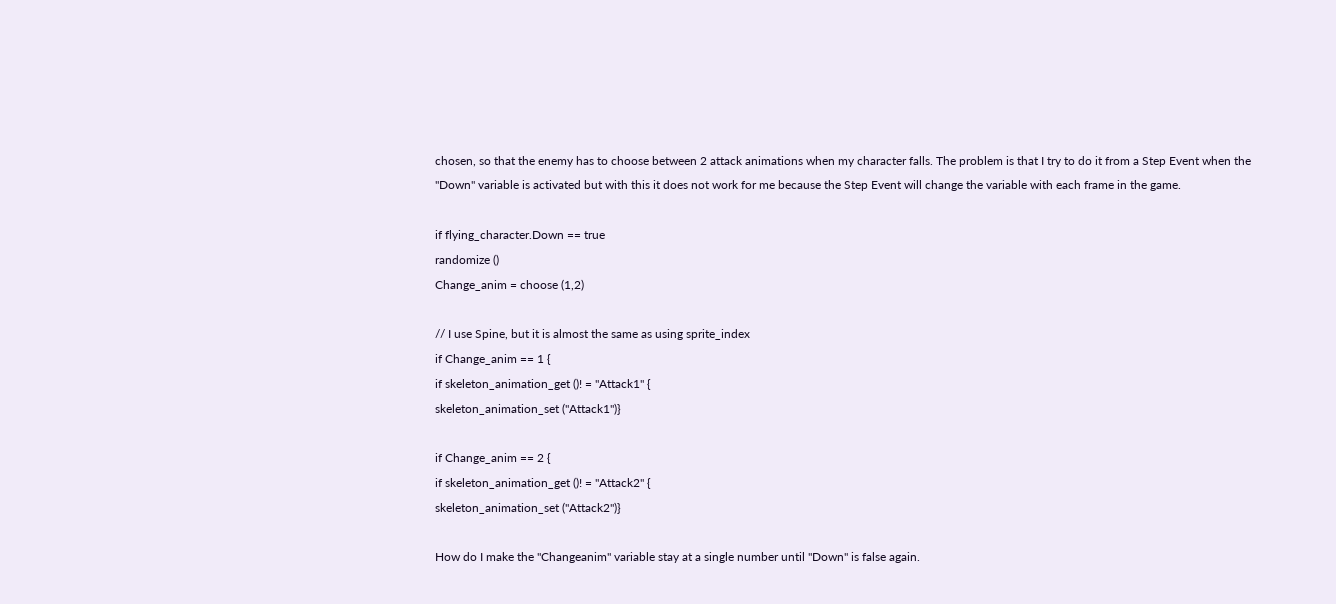chosen, so that the enemy has to choose between 2 attack animations when my character falls. The problem is that I try to do it from a Step Event when the "Down" variable is activated but with this it does not work for me because the Step Event will change the variable with each frame in the game.

if flying_character.Down == true
randomize ()
Change_anim = choose (1,2)

// I use Spine, but it is almost the same as using sprite_index
if Change_anim == 1 {
if skeleton_animation_get ()! = "Attack1" {
skeleton_animation_set ("Attack1")}

if Change_anim == 2 {
if skeleton_animation_get ()! = "Attack2" {
skeleton_animation_set ("Attack2")}

How do I make the "Changeanim" variable stay at a single number until "Down" is false again.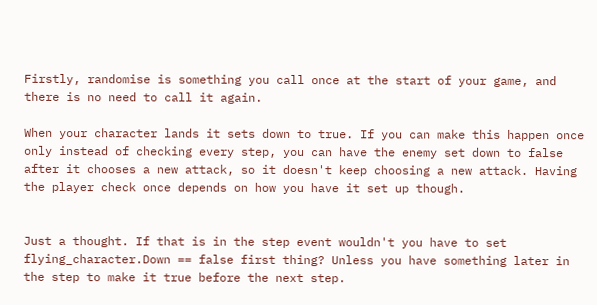Firstly, randomise is something you call once at the start of your game, and there is no need to call it again.

When your character lands it sets down to true. If you can make this happen once only instead of checking every step, you can have the enemy set down to false after it chooses a new attack, so it doesn't keep choosing a new attack. Having the player check once depends on how you have it set up though.


Just a thought. If that is in the step event wouldn't you have to set flying_character.Down == false first thing? Unless you have something later in the step to make it true before the next step.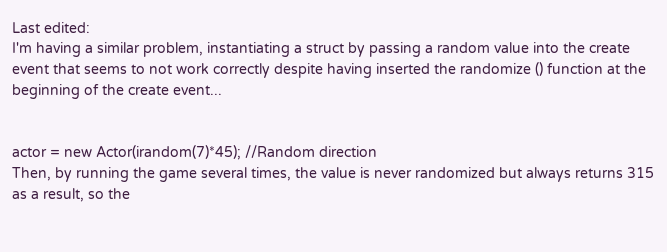Last edited:
I'm having a similar problem, instantiating a struct by passing a random value into the create event that seems to not work correctly despite having inserted the randomize () function at the beginning of the create event...


actor = new Actor(irandom(7)*45); //Random direction
Then, by running the game several times, the value is never randomized but always returns 315 as a result, so the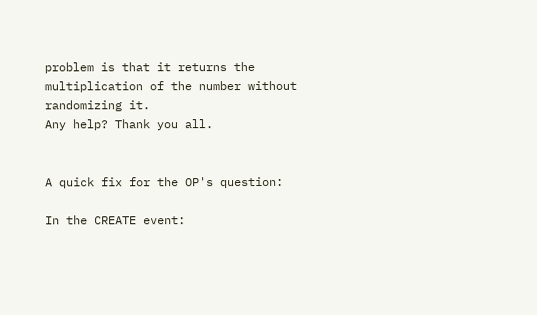problem is that it returns the multiplication of the number without randomizing it.
Any help? Thank you all.


A quick fix for the OP's question:

In the CREATE event: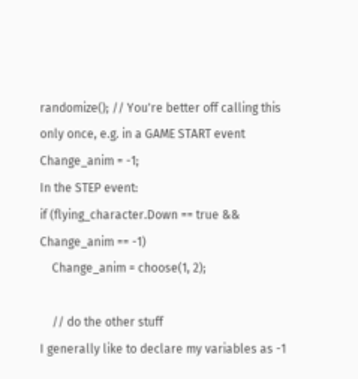randomize(); // You're better off calling this only once, e.g. in a GAME START event
Change_anim = -1;
In the STEP event:
if (flying_character.Down == true && Change_anim == -1)
    Change_anim = choose(1, 2);

    // do the other stuff
I generally like to declare my variables as -1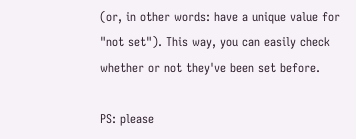(or, in other words: have a unique value for "not set"). This way, you can easily check whether or not they've been set before.

PS: please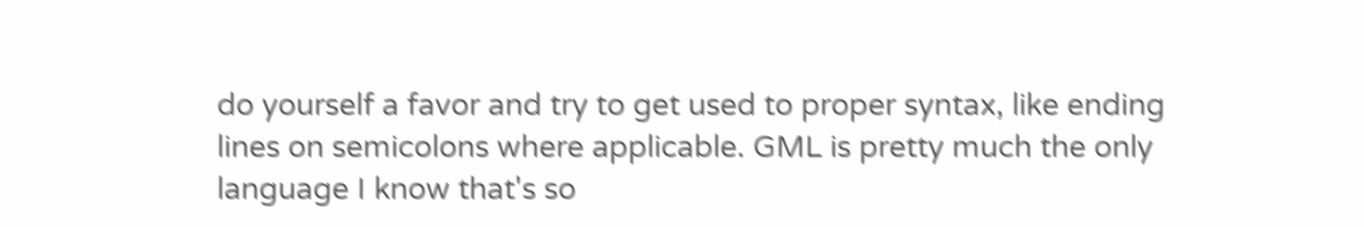do yourself a favor and try to get used to proper syntax, like ending lines on semicolons where applicable. GML is pretty much the only language I know that's so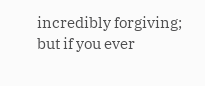incredibly forgiving; but if you ever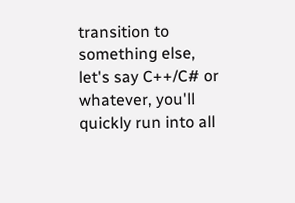transition to something else, let's say C++/C# or whatever, you'll quickly run into all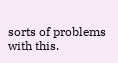sorts of problems with this.